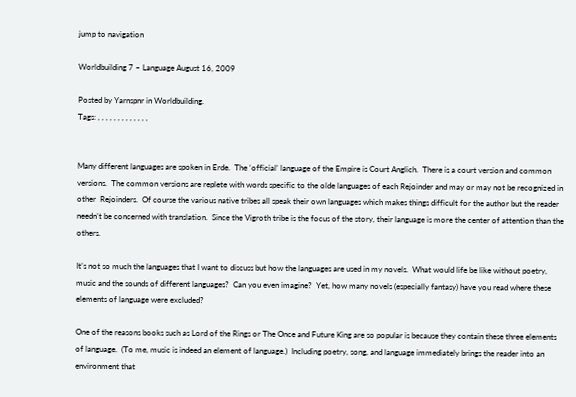jump to navigation

Worldbuilding 7 – Language August 16, 2009

Posted by Yarnspnr in Worldbuilding.
Tags: , , , , , , , , , , , , ,


Many different languages are spoken in Erde.  The ‘official’ language of the Empire is Court Anglich.  There is a court version and common versions.  The common versions are replete with words specific to the olde languages of each Rejoinder and may or may not be recognized in other  Rejoinders.  Of course the various native tribes all speak their own languages which makes things difficult for the author but the reader needn’t be concerned with translation.  Since the Vigroth tribe is the focus of the story, their language is more the center of attention than the others.

It’s not so much the languages that I want to discuss but how the languages are used in my novels.  What would life be like without poetry, music and the sounds of different languages?  Can you even imagine?  Yet, how many novels (especially fantasy) have you read where these elements of language were excluded?

One of the reasons books such as Lord of the Rings or The Once and Future King are so popular is because they contain these three elements of language.  (To me, music is indeed an element of language.)  Including poetry, song, and language immediately brings the reader into an environment that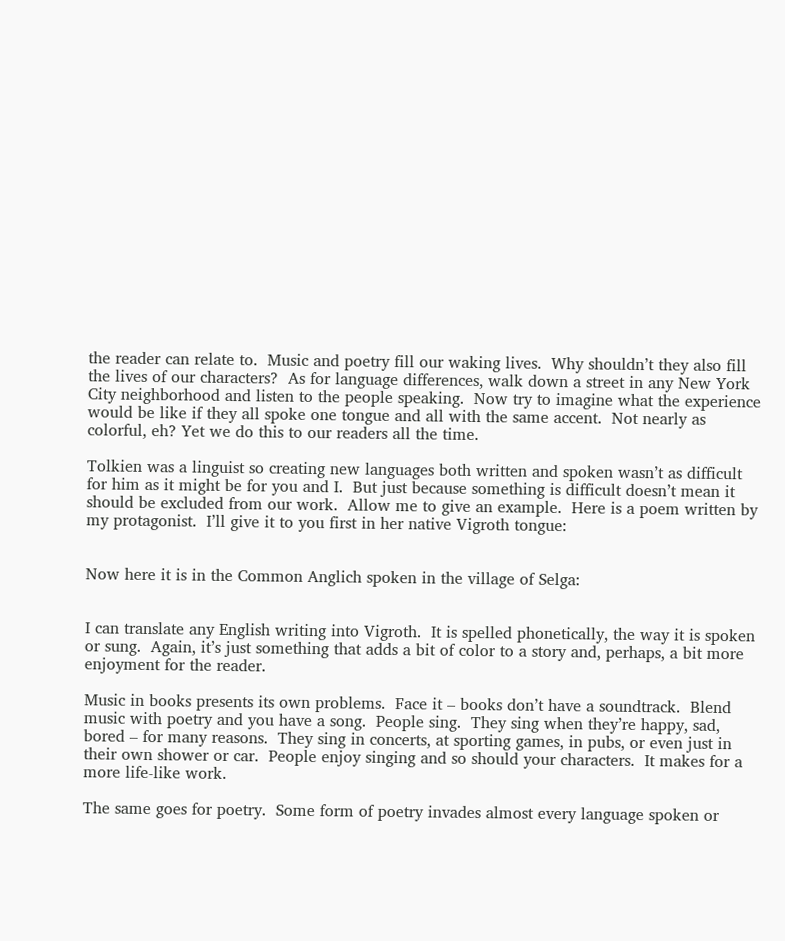the reader can relate to.  Music and poetry fill our waking lives.  Why shouldn’t they also fill the lives of our characters?  As for language differences, walk down a street in any New York City neighborhood and listen to the people speaking.  Now try to imagine what the experience would be like if they all spoke one tongue and all with the same accent.  Not nearly as colorful, eh? Yet we do this to our readers all the time.

Tolkien was a linguist so creating new languages both written and spoken wasn’t as difficult for him as it might be for you and I.  But just because something is difficult doesn’t mean it should be excluded from our work.  Allow me to give an example.  Here is a poem written by my protagonist.  I’ll give it to you first in her native Vigroth tongue:


Now here it is in the Common Anglich spoken in the village of Selga:


I can translate any English writing into Vigroth.  It is spelled phonetically, the way it is spoken or sung.  Again, it’s just something that adds a bit of color to a story and, perhaps, a bit more enjoyment for the reader.

Music in books presents its own problems.  Face it – books don’t have a soundtrack.  Blend music with poetry and you have a song.  People sing.  They sing when they’re happy, sad, bored – for many reasons.  They sing in concerts, at sporting games, in pubs, or even just in their own shower or car.  People enjoy singing and so should your characters.  It makes for a more life-like work.

The same goes for poetry.  Some form of poetry invades almost every language spoken or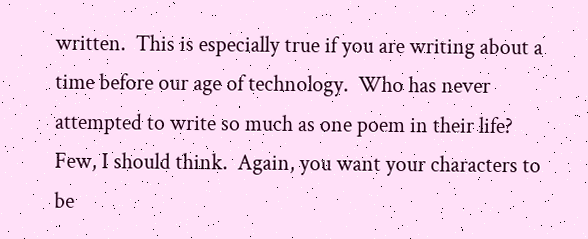written.  This is especially true if you are writing about a time before our age of technology.  Who has never attempted to write so much as one poem in their life?  Few, I should think.  Again, you want your characters to be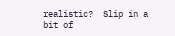realistic?  Slip in a bit of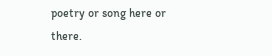poetry or song here or there.